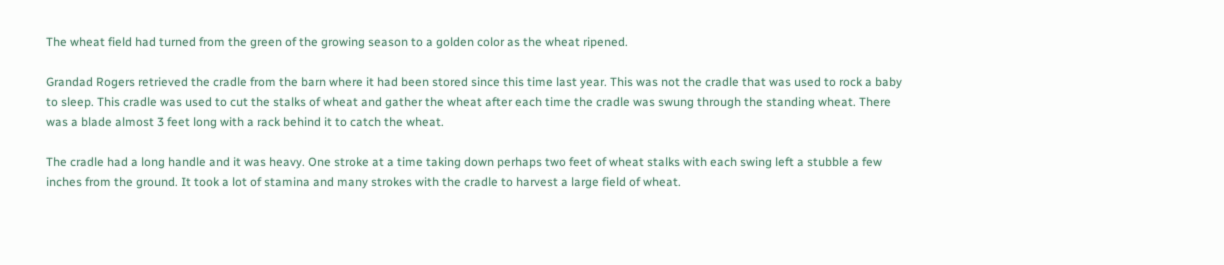The wheat field had turned from the green of the growing season to a golden color as the wheat ripened.

Grandad Rogers retrieved the cradle from the barn where it had been stored since this time last year. This was not the cradle that was used to rock a baby to sleep. This cradle was used to cut the stalks of wheat and gather the wheat after each time the cradle was swung through the standing wheat. There was a blade almost 3 feet long with a rack behind it to catch the wheat.

The cradle had a long handle and it was heavy. One stroke at a time taking down perhaps two feet of wheat stalks with each swing left a stubble a few inches from the ground. It took a lot of stamina and many strokes with the cradle to harvest a large field of wheat.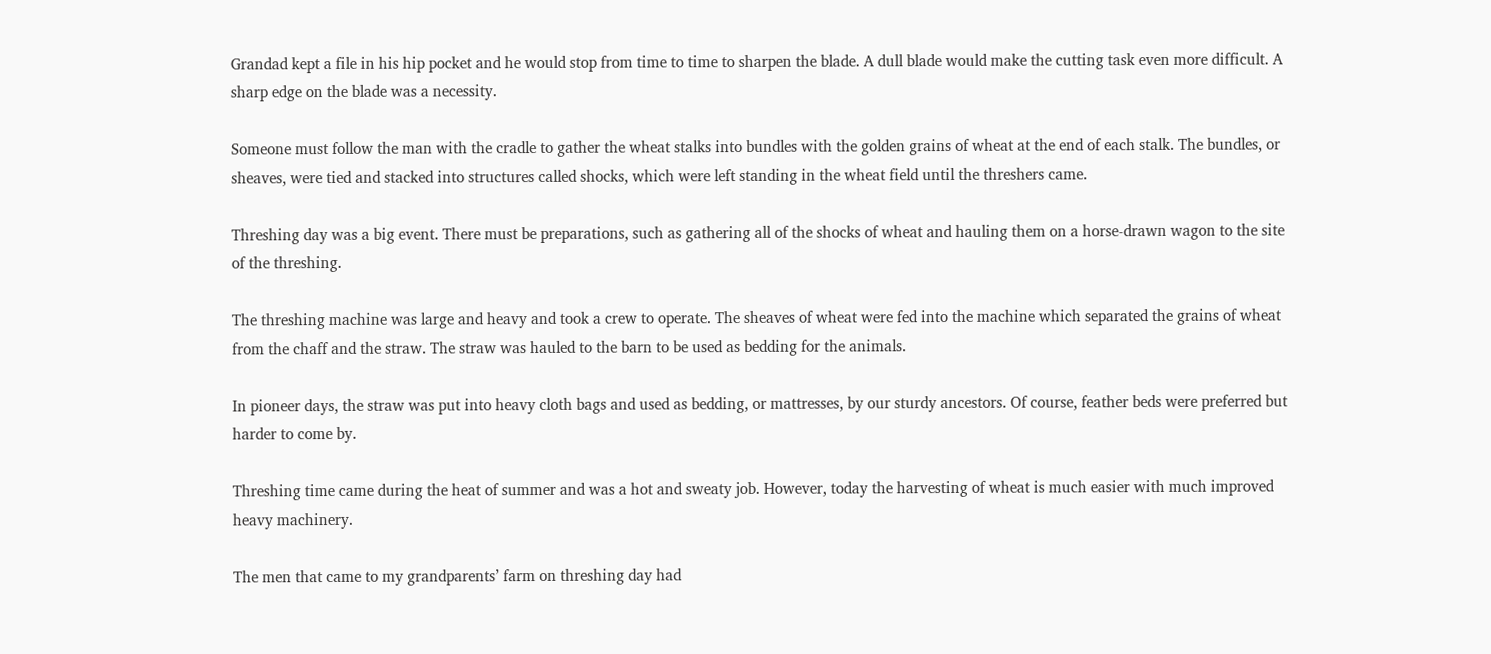Grandad kept a file in his hip pocket and he would stop from time to time to sharpen the blade. A dull blade would make the cutting task even more difficult. A sharp edge on the blade was a necessity.

Someone must follow the man with the cradle to gather the wheat stalks into bundles with the golden grains of wheat at the end of each stalk. The bundles, or sheaves, were tied and stacked into structures called shocks, which were left standing in the wheat field until the threshers came.

Threshing day was a big event. There must be preparations, such as gathering all of the shocks of wheat and hauling them on a horse-drawn wagon to the site of the threshing.

The threshing machine was large and heavy and took a crew to operate. The sheaves of wheat were fed into the machine which separated the grains of wheat from the chaff and the straw. The straw was hauled to the barn to be used as bedding for the animals.

In pioneer days, the straw was put into heavy cloth bags and used as bedding, or mattresses, by our sturdy ancestors. Of course, feather beds were preferred but harder to come by.

Threshing time came during the heat of summer and was a hot and sweaty job. However, today the harvesting of wheat is much easier with much improved heavy machinery.

The men that came to my grandparents’ farm on threshing day had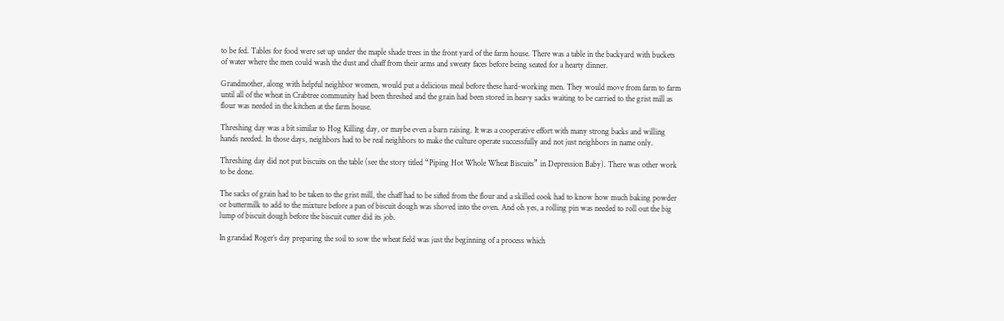to be fed. Tables for food were set up under the maple shade trees in the front yard of the farm house. There was a table in the backyard with buckets of water where the men could wash the dust and chaff from their arms and sweaty faces before being seated for a hearty dinner.

Grandmother, along with helpful neighbor women, would put a delicious meal before these hard-working men. They would move from farm to farm until all of the wheat in Crabtree community had been threshed and the grain had been stored in heavy sacks waiting to be carried to the grist mill as flour was needed in the kitchen at the farm house.

Threshing day was a bit similar to Hog Killing day, or maybe even a barn raising. It was a cooperative effort with many strong backs and willing hands needed. In those days, neighbors had to be real neighbors to make the culture operate successfully and not just neighbors in name only.

Threshing day did not put biscuits on the table (see the story titled “Piping Hot Whole Wheat Biscuits” in Depression Baby). There was other work to be done.

The sacks of grain had to be taken to the grist mill, the chaff had to be sifted from the flour and a skilled cook had to know how much baking powder or buttermilk to add to the mixture before a pan of biscuit dough was shoved into the oven. And oh yes, a rolling pin was needed to roll out the big lump of biscuit dough before the biscuit cutter did its job.

In grandad Roger’s day preparing the soil to sow the wheat field was just the beginning of a process which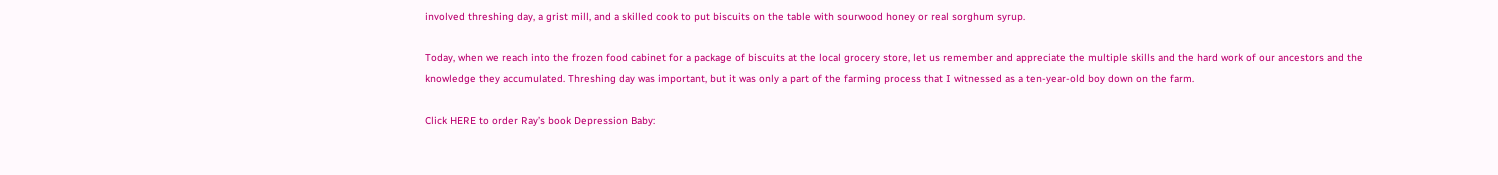involved threshing day, a grist mill, and a skilled cook to put biscuits on the table with sourwood honey or real sorghum syrup.

Today, when we reach into the frozen food cabinet for a package of biscuits at the local grocery store, let us remember and appreciate the multiple skills and the hard work of our ancestors and the knowledge they accumulated. Threshing day was important, but it was only a part of the farming process that I witnessed as a ten-year-old boy down on the farm.

Click HERE to order Ray’s book Depression Baby: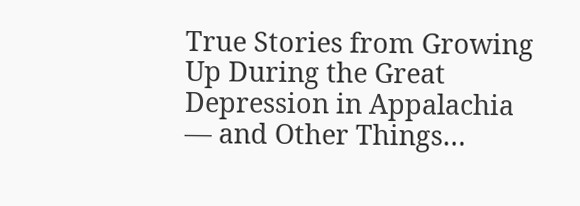True Stories from Growing Up During the Great Depression in Appalachia — and Other Things…